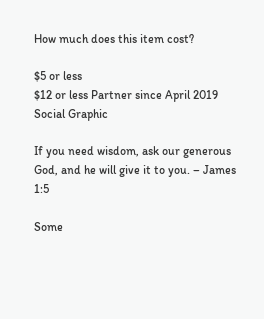How much does this item cost?

$5 or less
$12 or less Partner since April 2019
Social Graphic

If you need wisdom, ask our generous God, and he will give it to you. – James 1:5

Some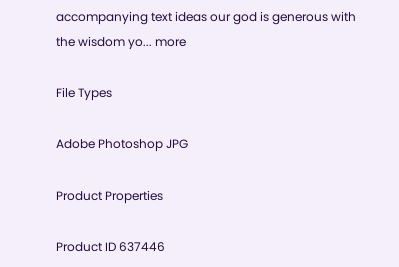accompanying text ideas our god is generous with the wisdom yo... more

File Types

Adobe Photoshop JPG

Product Properties

Product ID 637446